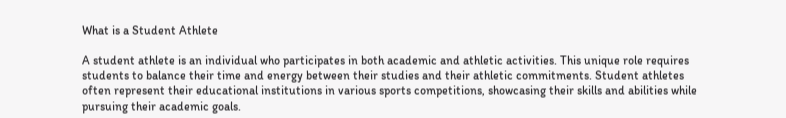What is a Student Athlete

A student athlete is an individual who participates in both academic and athletic activities. This unique role requires students to balance their time and energy between their studies and their athletic commitments. Student athletes often represent their educational institutions in various sports competitions, showcasing their skills and abilities while pursuing their academic goals.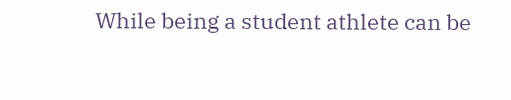While being a student athlete can be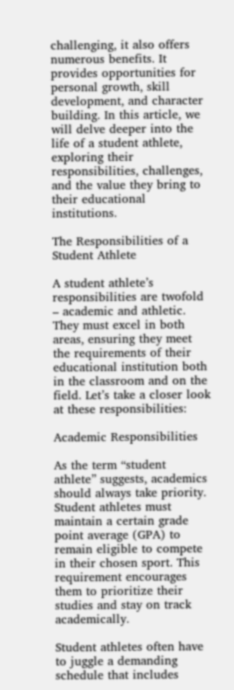challenging, it also offers numerous benefits. It provides opportunities for personal growth, skill development, and character building. In this article, we will delve deeper into the life of a student athlete, exploring their responsibilities, challenges, and the value they bring to their educational institutions.

The Responsibilities of a Student Athlete

A student athlete’s responsibilities are twofold – academic and athletic. They must excel in both areas, ensuring they meet the requirements of their educational institution both in the classroom and on the field. Let’s take a closer look at these responsibilities:

Academic Responsibilities

As the term “student athlete” suggests, academics should always take priority. Student athletes must maintain a certain grade point average (GPA) to remain eligible to compete in their chosen sport. This requirement encourages them to prioritize their studies and stay on track academically.

Student athletes often have to juggle a demanding schedule that includes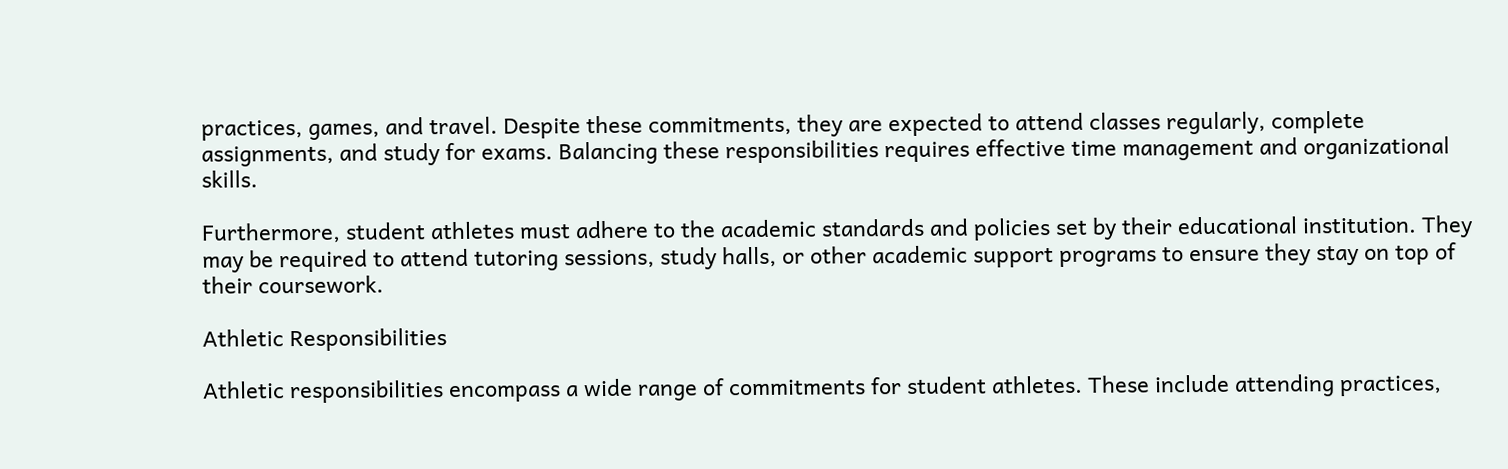practices, games, and travel. Despite these commitments, they are expected to attend classes regularly, complete assignments, and study for exams. Balancing these responsibilities requires effective time management and organizational skills.

Furthermore, student athletes must adhere to the academic standards and policies set by their educational institution. They may be required to attend tutoring sessions, study halls, or other academic support programs to ensure they stay on top of their coursework.

Athletic Responsibilities

Athletic responsibilities encompass a wide range of commitments for student athletes. These include attending practices,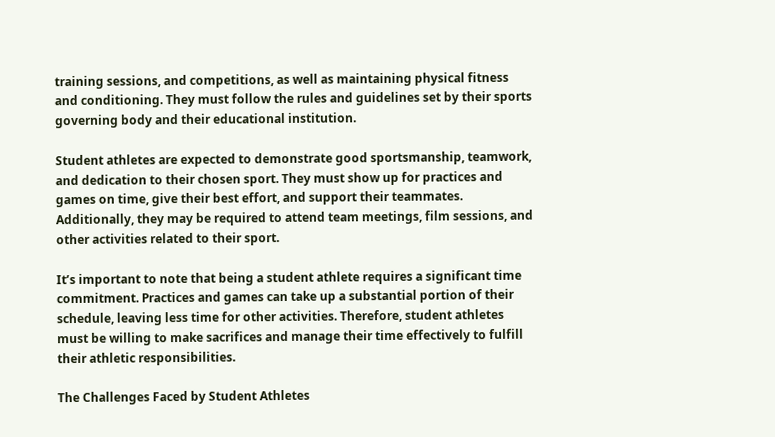training sessions, and competitions, as well as maintaining physical fitness and conditioning. They must follow the rules and guidelines set by their sports governing body and their educational institution.

Student athletes are expected to demonstrate good sportsmanship, teamwork, and dedication to their chosen sport. They must show up for practices and games on time, give their best effort, and support their teammates. Additionally, they may be required to attend team meetings, film sessions, and other activities related to their sport.

It’s important to note that being a student athlete requires a significant time commitment. Practices and games can take up a substantial portion of their schedule, leaving less time for other activities. Therefore, student athletes must be willing to make sacrifices and manage their time effectively to fulfill their athletic responsibilities.

The Challenges Faced by Student Athletes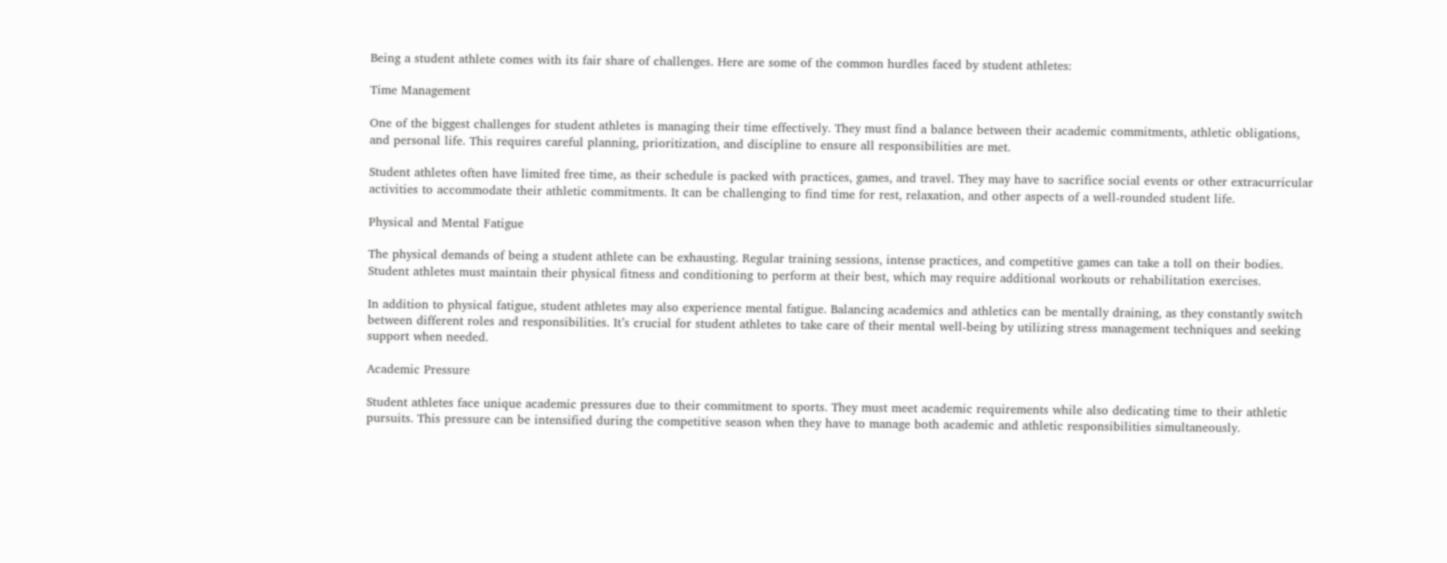Being a student athlete comes with its fair share of challenges. Here are some of the common hurdles faced by student athletes:

Time Management

One of the biggest challenges for student athletes is managing their time effectively. They must find a balance between their academic commitments, athletic obligations, and personal life. This requires careful planning, prioritization, and discipline to ensure all responsibilities are met.

Student athletes often have limited free time, as their schedule is packed with practices, games, and travel. They may have to sacrifice social events or other extracurricular activities to accommodate their athletic commitments. It can be challenging to find time for rest, relaxation, and other aspects of a well-rounded student life.

Physical and Mental Fatigue

The physical demands of being a student athlete can be exhausting. Regular training sessions, intense practices, and competitive games can take a toll on their bodies. Student athletes must maintain their physical fitness and conditioning to perform at their best, which may require additional workouts or rehabilitation exercises.

In addition to physical fatigue, student athletes may also experience mental fatigue. Balancing academics and athletics can be mentally draining, as they constantly switch between different roles and responsibilities. It’s crucial for student athletes to take care of their mental well-being by utilizing stress management techniques and seeking support when needed.

Academic Pressure

Student athletes face unique academic pressures due to their commitment to sports. They must meet academic requirements while also dedicating time to their athletic pursuits. This pressure can be intensified during the competitive season when they have to manage both academic and athletic responsibilities simultaneously.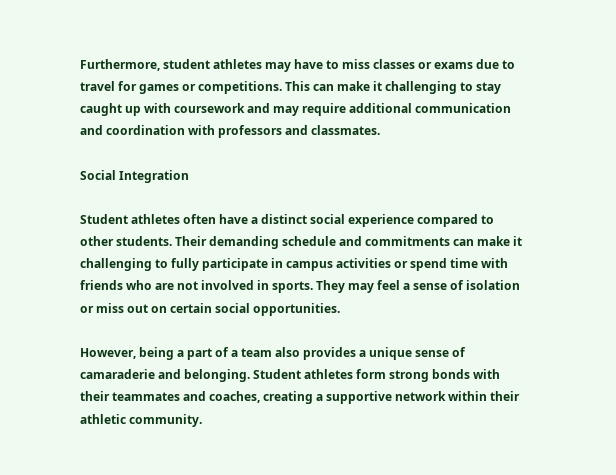Furthermore, student athletes may have to miss classes or exams due to travel for games or competitions. This can make it challenging to stay caught up with coursework and may require additional communication and coordination with professors and classmates.

Social Integration

Student athletes often have a distinct social experience compared to other students. Their demanding schedule and commitments can make it challenging to fully participate in campus activities or spend time with friends who are not involved in sports. They may feel a sense of isolation or miss out on certain social opportunities.

However, being a part of a team also provides a unique sense of camaraderie and belonging. Student athletes form strong bonds with their teammates and coaches, creating a supportive network within their athletic community.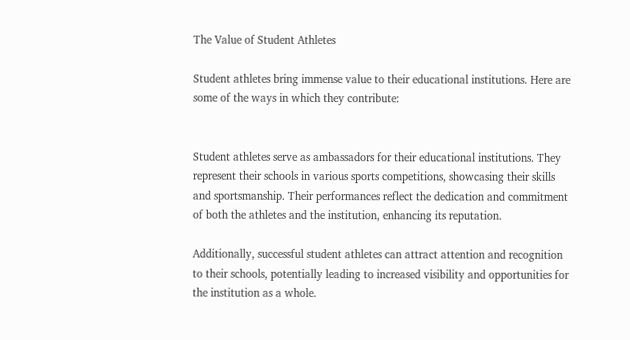The Value of Student Athletes

Student athletes bring immense value to their educational institutions. Here are some of the ways in which they contribute:


Student athletes serve as ambassadors for their educational institutions. They represent their schools in various sports competitions, showcasing their skills and sportsmanship. Their performances reflect the dedication and commitment of both the athletes and the institution, enhancing its reputation.

Additionally, successful student athletes can attract attention and recognition to their schools, potentially leading to increased visibility and opportunities for the institution as a whole.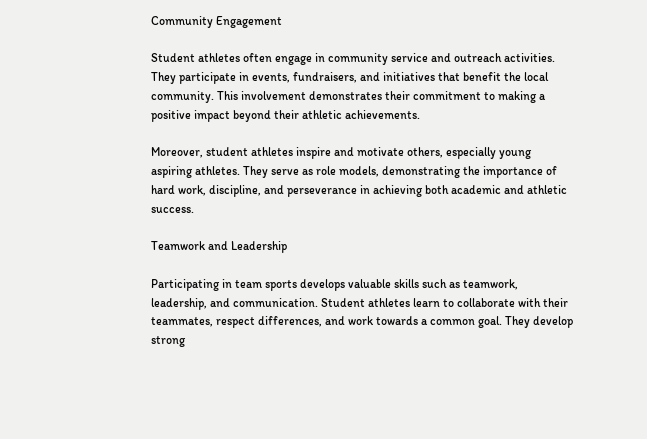Community Engagement

Student athletes often engage in community service and outreach activities. They participate in events, fundraisers, and initiatives that benefit the local community. This involvement demonstrates their commitment to making a positive impact beyond their athletic achievements.

Moreover, student athletes inspire and motivate others, especially young aspiring athletes. They serve as role models, demonstrating the importance of hard work, discipline, and perseverance in achieving both academic and athletic success.

Teamwork and Leadership

Participating in team sports develops valuable skills such as teamwork, leadership, and communication. Student athletes learn to collaborate with their teammates, respect differences, and work towards a common goal. They develop strong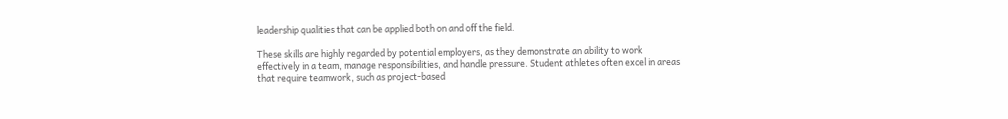leadership qualities that can be applied both on and off the field.

These skills are highly regarded by potential employers, as they demonstrate an ability to work effectively in a team, manage responsibilities, and handle pressure. Student athletes often excel in areas that require teamwork, such as project-based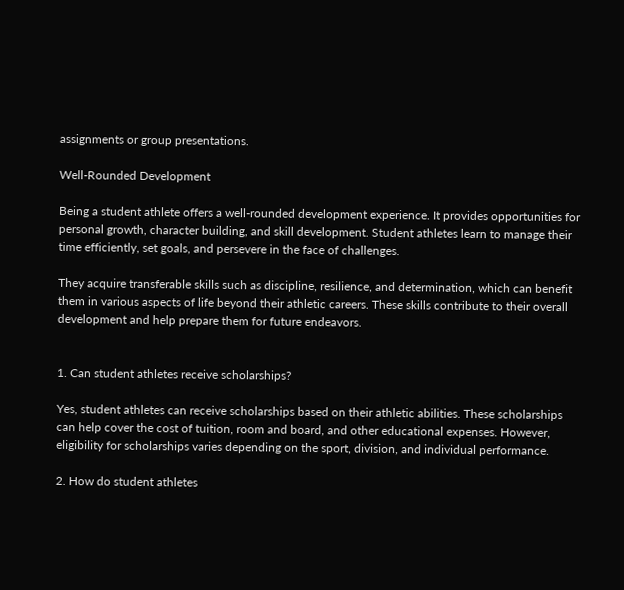assignments or group presentations.

Well-Rounded Development

Being a student athlete offers a well-rounded development experience. It provides opportunities for personal growth, character building, and skill development. Student athletes learn to manage their time efficiently, set goals, and persevere in the face of challenges.

They acquire transferable skills such as discipline, resilience, and determination, which can benefit them in various aspects of life beyond their athletic careers. These skills contribute to their overall development and help prepare them for future endeavors.


1. Can student athletes receive scholarships?

Yes, student athletes can receive scholarships based on their athletic abilities. These scholarships can help cover the cost of tuition, room and board, and other educational expenses. However, eligibility for scholarships varies depending on the sport, division, and individual performance.

2. How do student athletes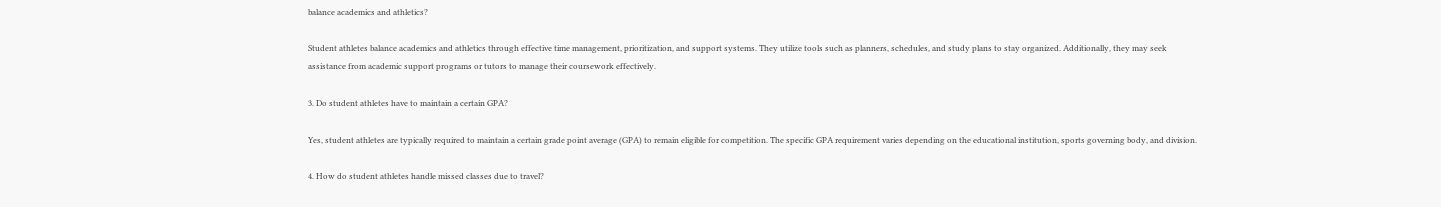balance academics and athletics?

Student athletes balance academics and athletics through effective time management, prioritization, and support systems. They utilize tools such as planners, schedules, and study plans to stay organized. Additionally, they may seek assistance from academic support programs or tutors to manage their coursework effectively.

3. Do student athletes have to maintain a certain GPA?

Yes, student athletes are typically required to maintain a certain grade point average (GPA) to remain eligible for competition. The specific GPA requirement varies depending on the educational institution, sports governing body, and division.

4. How do student athletes handle missed classes due to travel?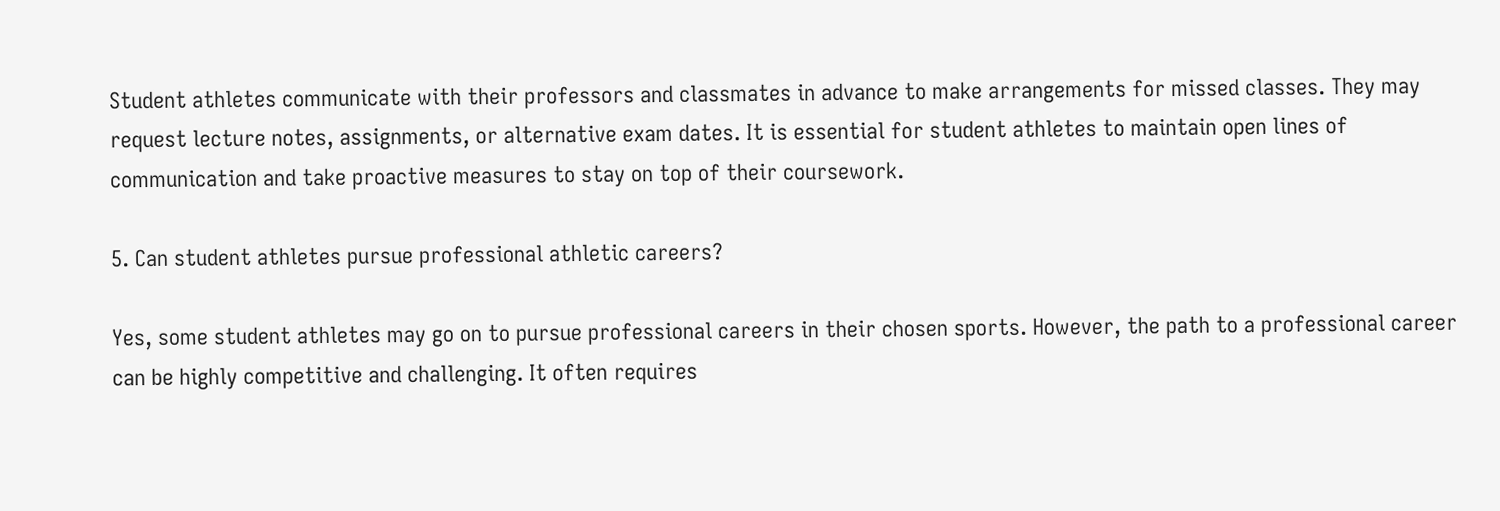Student athletes communicate with their professors and classmates in advance to make arrangements for missed classes. They may request lecture notes, assignments, or alternative exam dates. It is essential for student athletes to maintain open lines of communication and take proactive measures to stay on top of their coursework.

5. Can student athletes pursue professional athletic careers?

Yes, some student athletes may go on to pursue professional careers in their chosen sports. However, the path to a professional career can be highly competitive and challenging. It often requires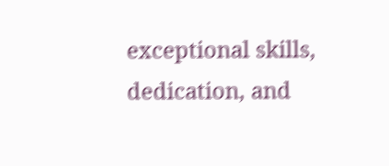exceptional skills, dedication, and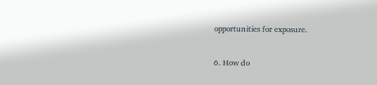opportunities for exposure.

6. How do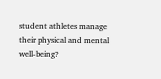student athletes manage their physical and mental well-being?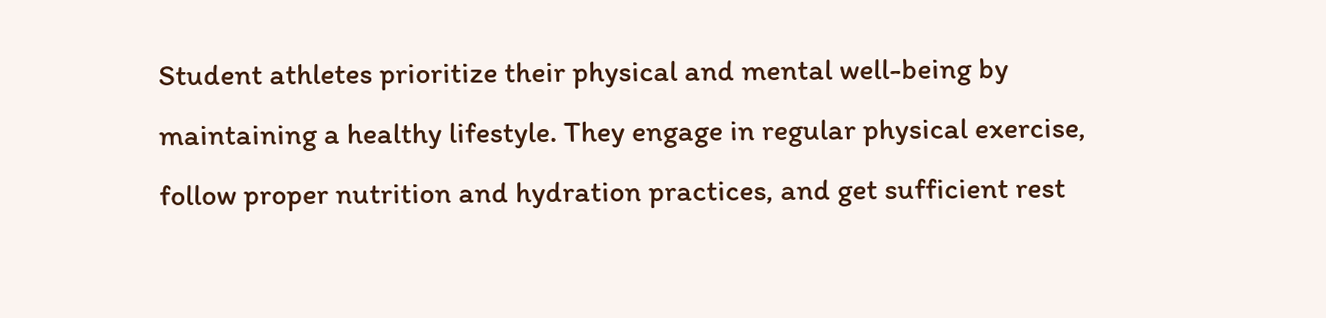Student athletes prioritize their physical and mental well-being by maintaining a healthy lifestyle. They engage in regular physical exercise, follow proper nutrition and hydration practices, and get sufficient rest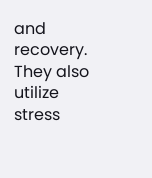and recovery. They also utilize stress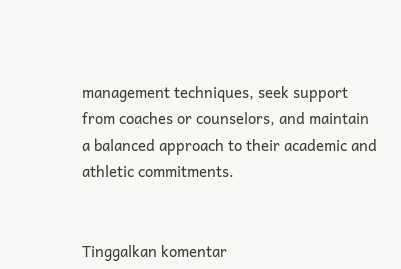management techniques, seek support from coaches or counselors, and maintain a balanced approach to their academic and athletic commitments.


Tinggalkan komentar